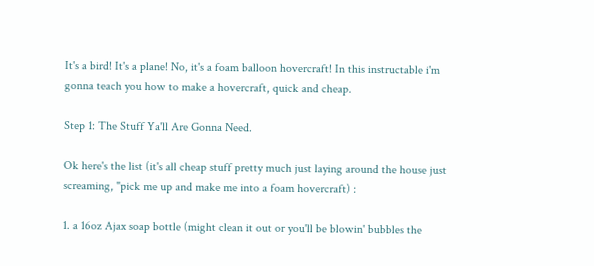It's a bird! It's a plane! No, it's a foam balloon hovercraft! In this instructable i'm gonna teach you how to make a hovercraft, quick and cheap.

Step 1: The Stuff Ya'll Are Gonna Need.

Ok here's the list (it's all cheap stuff pretty much just laying around the house just screaming, "pick me up and make me into a foam hovercraft) :

1. a 16oz Ajax soap bottle (might clean it out or you'll be blowin' bubbles the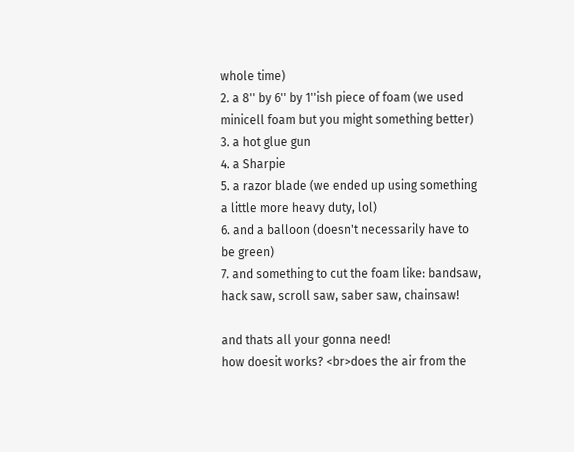whole time)
2. a 8'' by 6'' by 1''ish piece of foam (we used minicell foam but you might something better)
3. a hot glue gun
4. a Sharpie
5. a razor blade (we ended up using something a little more heavy duty, lol)
6. and a balloon (doesn't necessarily have to be green)
7. and something to cut the foam like: bandsaw, hack saw, scroll saw, saber saw, chainsaw!

and thats all your gonna need!
how doesit works? <br>does the air from the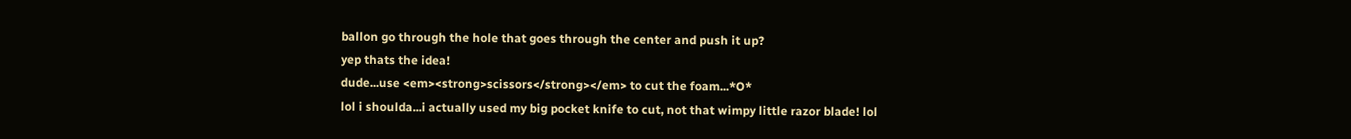ballon go through the hole that goes through the center and push it up?
yep thats the idea!
dude...use <em><strong>scissors</strong></em> to cut the foam...*O*
lol i shoulda...i actually used my big pocket knife to cut, not that wimpy little razor blade! lol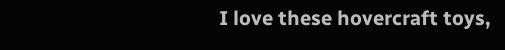I love these hovercraft toys,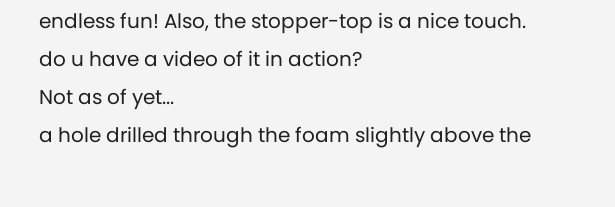endless fun! Also, the stopper-top is a nice touch.
do u have a video of it in action?
Not as of yet...
a hole drilled through the foam slightly above the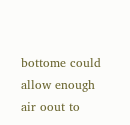bottome could allow enough air oout to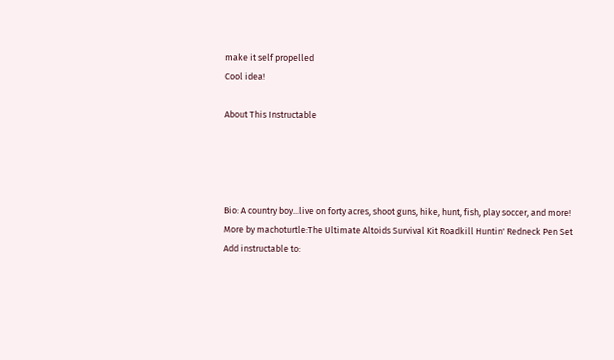make it self propelled
Cool idea!

About This Instructable




Bio: A country boy...live on forty acres, shoot guns, hike, hunt, fish, play soccer, and more!
More by machoturtle:The Ultimate Altoids Survival Kit Roadkill Huntin' Redneck Pen Set
Add instructable to: